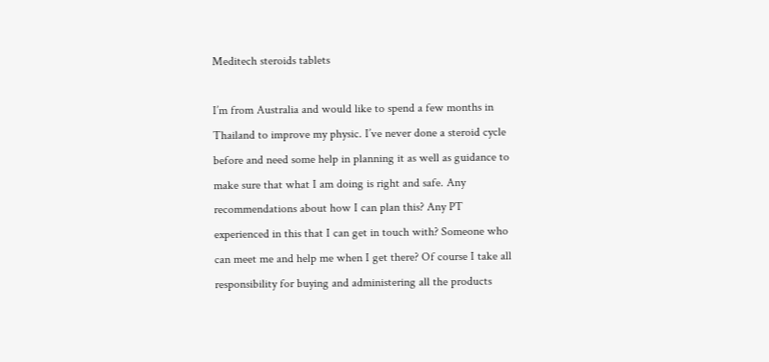Meditech steroids tablets

I’m from Australia and would like to spend a few months in Thailand to improve my physic. I’ve never done a steroid cycle before and need some help in planning it as well as guidance to make sure that what I am doing is right and safe. Any recommendations about how I can plan this? Any PT experienced in this that I can get in touch with? Someone who can meet me and help me when I get there? Of course I take all responsibility for buying and administering all the products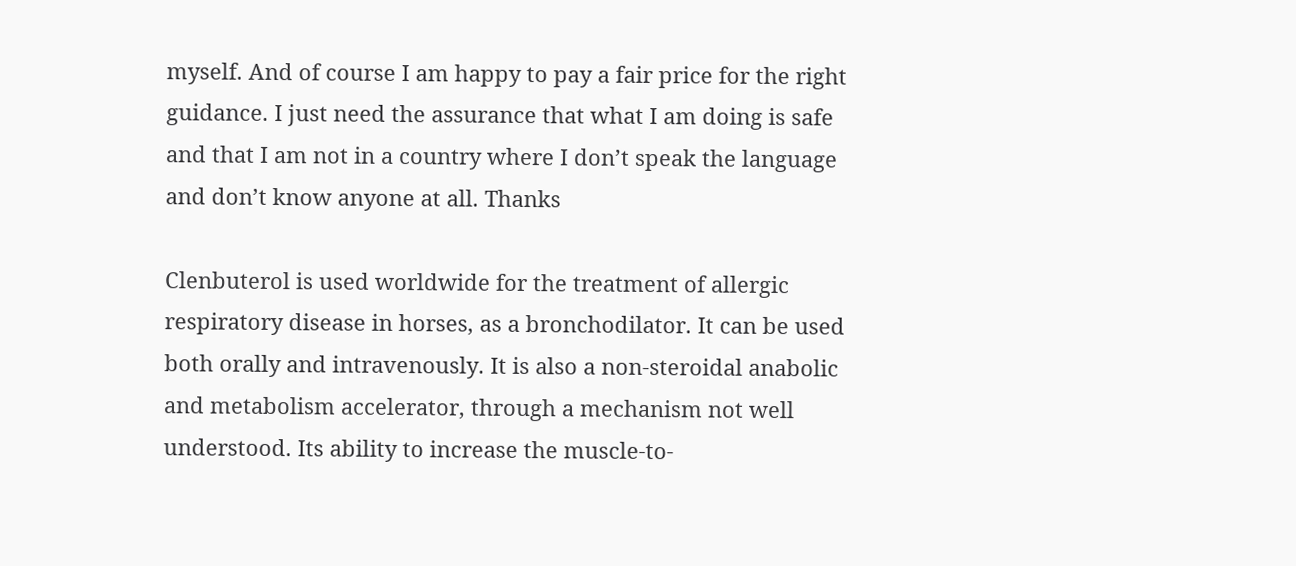myself. And of course I am happy to pay a fair price for the right guidance. I just need the assurance that what I am doing is safe and that I am not in a country where I don’t speak the language and don’t know anyone at all. Thanks

Clenbuterol is used worldwide for the treatment of allergic respiratory disease in horses, as a bronchodilator. It can be used both orally and intravenously. It is also a non-steroidal anabolic and metabolism accelerator, through a mechanism not well understood. Its ability to increase the muscle-to-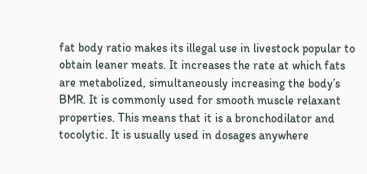fat body ratio makes its illegal use in livestock popular to obtain leaner meats. It increases the rate at which fats are metabolized, simultaneously increasing the body’s BMR. It is commonly used for smooth muscle relaxant properties. This means that it is a bronchodilator and tocolytic. It is usually used in dosages anywhere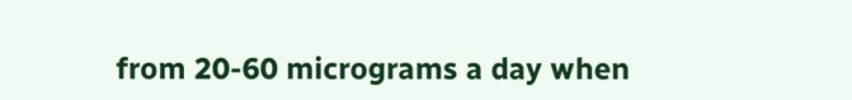from 20-60 micrograms a day when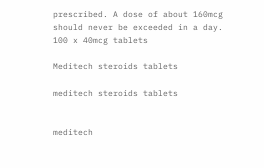prescribed. A dose of about 160mcg should never be exceeded in a day. 100 x 40mcg tablets

Meditech steroids tablets

meditech steroids tablets


meditech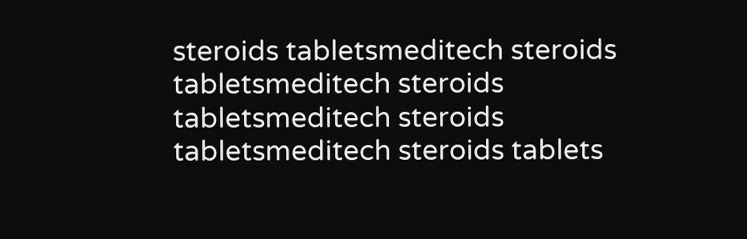steroids tabletsmeditech steroids tabletsmeditech steroids tabletsmeditech steroids tabletsmeditech steroids tablets